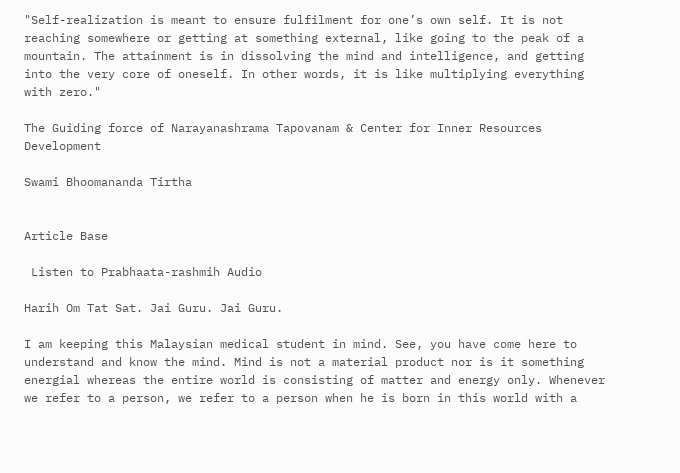"Self-realization is meant to ensure fulfilment for one’s own self. It is not reaching somewhere or getting at something external, like going to the peak of a mountain. The attainment is in dissolving the mind and intelligence, and getting into the very core of oneself. In other words, it is like multiplying everything with zero."

The Guiding force of Narayanashrama Tapovanam & Center for Inner Resources Development

Swami Bhoomananda Tirtha


Article Base

 Listen to Prabhaata-rashmih Audio

Harih Om Tat Sat. Jai Guru. Jai Guru.

I am keeping this Malaysian medical student in mind. See, you have come here to understand and know the mind. Mind is not a material product nor is it something energial whereas the entire world is consisting of matter and energy only. Whenever we refer to a person, we refer to a person when he is born in this world with a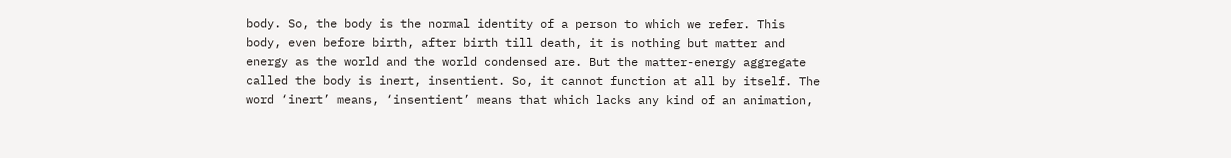body. So, the body is the normal identity of a person to which we refer. This body, even before birth, after birth till death, it is nothing but matter and energy as the world and the world condensed are. But the matter-energy aggregate called the body is inert, insentient. So, it cannot function at all by itself. The word ‘inert’ means, ‘insentient’ means that which lacks any kind of an animation,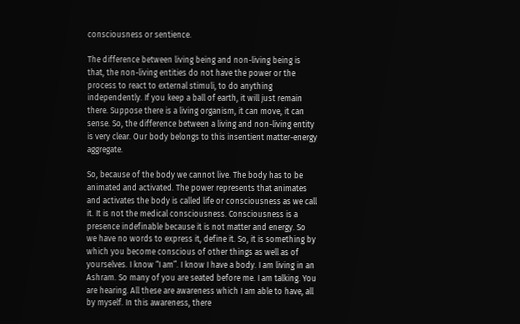consciousness or sentience.

The difference between living being and non-living being is that, the non-living entities do not have the power or the process to react to external stimuli, to do anything independently. If you keep a ball of earth, it will just remain there. Suppose there is a living organism, it can move, it can sense. So, the difference between a living and non-living entity is very clear. Our body belongs to this insentient matter-energy aggregate.

So, because of the body we cannot live. The body has to be animated and activated. The power represents that animates and activates the body is called life or consciousness as we call it. It is not the medical consciousness. Consciousness is a presence indefinable because it is not matter and energy. So we have no words to express it, define it. So, it is something by which you become conscious of other things as well as of yourselves. I know “I am”. I know I have a body. I am living in an Ashram. So many of you are seated before me. I am talking. You are hearing. All these are awareness which I am able to have, all by myself. In this awareness, there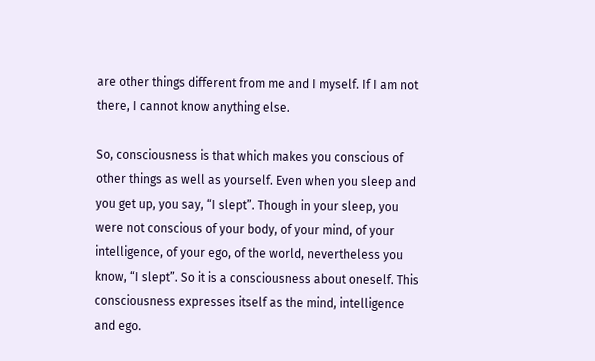are other things different from me and I myself. If I am not there, I cannot know anything else.

So, consciousness is that which makes you conscious of other things as well as yourself. Even when you sleep and you get up, you say, “I slept”. Though in your sleep, you were not conscious of your body, of your mind, of your intelligence, of your ego, of the world, nevertheless you know, “I slept”. So it is a consciousness about oneself. This consciousness expresses itself as the mind, intelligence and ego.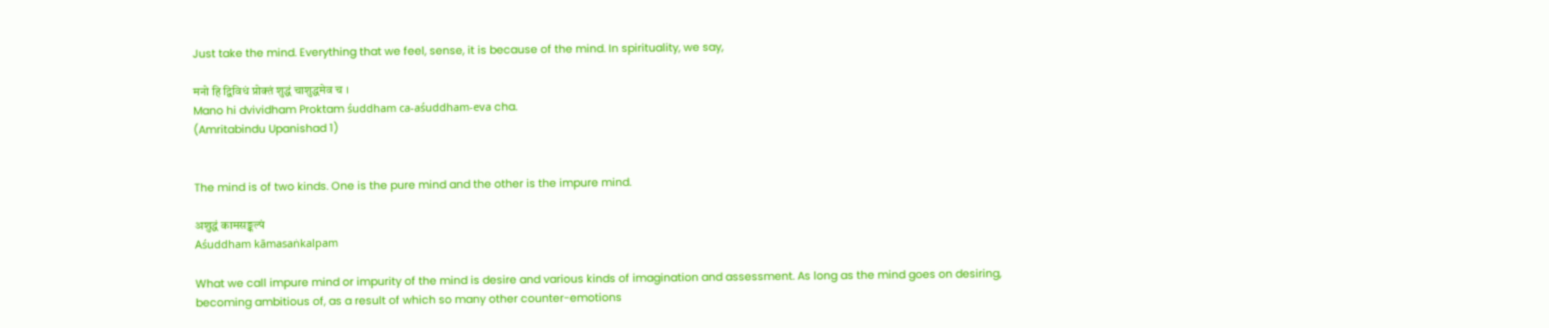Just take the mind. Everything that we feel, sense, it is because of the mind. In spirituality, we say,

मनो हि द्विविधं प्रोक्तं शुद्धं चाशुद्धमेव च ।
Mano hi dvividham Proktam śuddham ca-aśuddham-eva cha.
(Amritabindu Upanishad 1)


The mind is of two kinds. One is the pure mind and the other is the impure mind.

अशुद्धं कामसङ्कल्पं
Aśuddham kāmasaṅkalpam

What we call impure mind or impurity of the mind is desire and various kinds of imagination and assessment. As long as the mind goes on desiring, becoming ambitious of, as a result of which so many other counter-emotions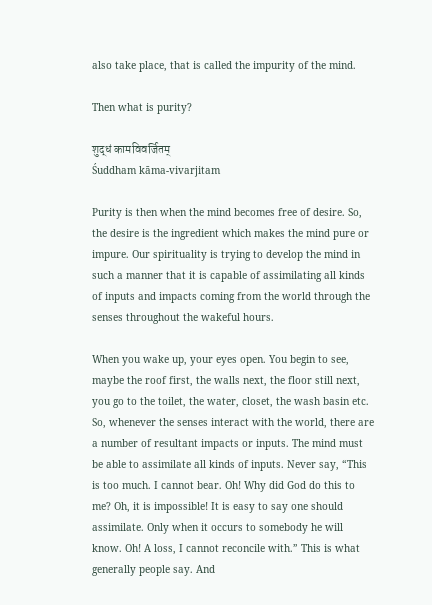also take place, that is called the impurity of the mind.

Then what is purity?

शुद्धं कामविवर्जितम्
Śuddham kāma-vivarjitam

Purity is then when the mind becomes free of desire. So, the desire is the ingredient which makes the mind pure or impure. Our spirituality is trying to develop the mind in such a manner that it is capable of assimilating all kinds of inputs and impacts coming from the world through the senses throughout the wakeful hours.

When you wake up, your eyes open. You begin to see, maybe the roof first, the walls next, the floor still next, you go to the toilet, the water, closet, the wash basin etc. So, whenever the senses interact with the world, there are a number of resultant impacts or inputs. The mind must be able to assimilate all kinds of inputs. Never say, “This is too much. I cannot bear. Oh! Why did God do this to me? Oh, it is impossible! It is easy to say one should assimilate. Only when it occurs to somebody he will know. Oh! A loss, I cannot reconcile with.” This is what generally people say. And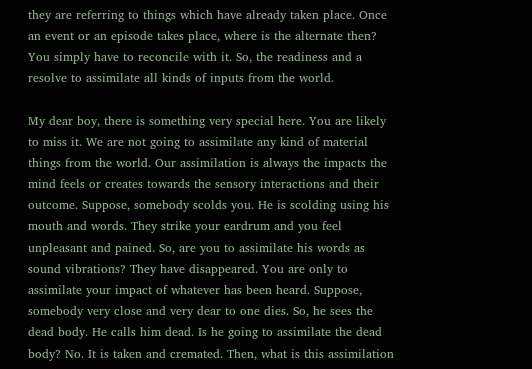they are referring to things which have already taken place. Once an event or an episode takes place, where is the alternate then? You simply have to reconcile with it. So, the readiness and a resolve to assimilate all kinds of inputs from the world.

My dear boy, there is something very special here. You are likely to miss it. We are not going to assimilate any kind of material things from the world. Our assimilation is always the impacts the mind feels or creates towards the sensory interactions and their outcome. Suppose, somebody scolds you. He is scolding using his mouth and words. They strike your eardrum and you feel unpleasant and pained. So, are you to assimilate his words as sound vibrations? They have disappeared. You are only to assimilate your impact of whatever has been heard. Suppose, somebody very close and very dear to one dies. So, he sees the dead body. He calls him dead. Is he going to assimilate the dead body? No. It is taken and cremated. Then, what is this assimilation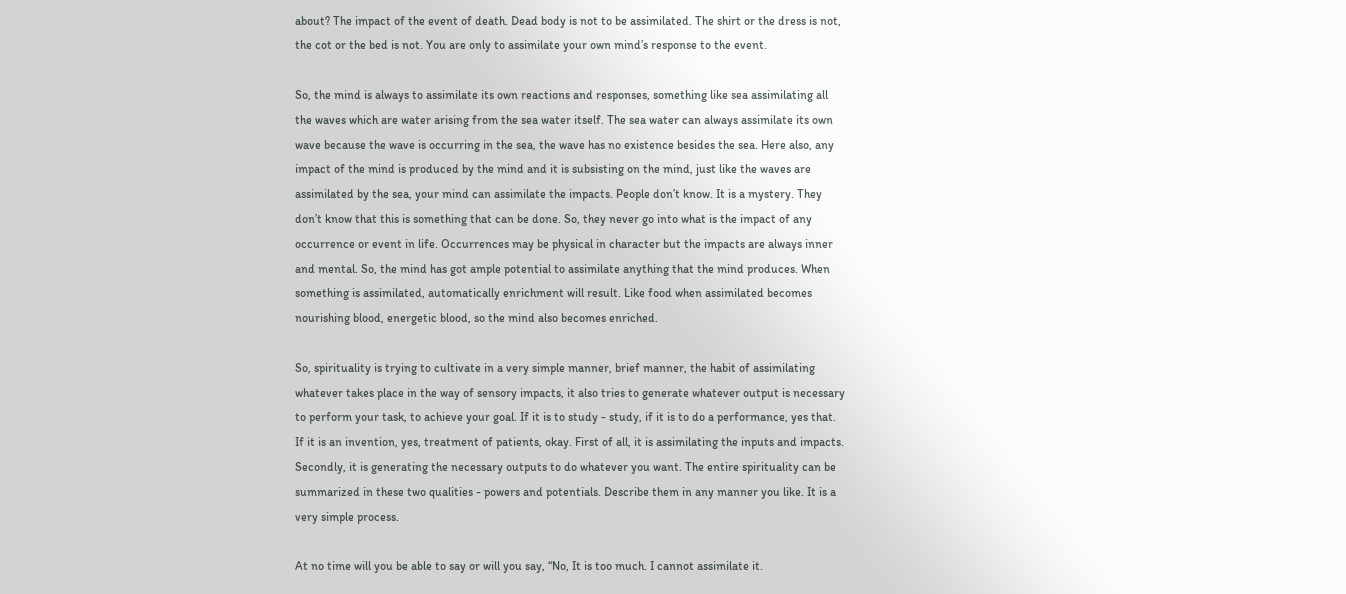about? The impact of the event of death. Dead body is not to be assimilated. The shirt or the dress is not, the cot or the bed is not. You are only to assimilate your own mind’s response to the event.

So, the mind is always to assimilate its own reactions and responses, something like sea assimilating all the waves which are water arising from the sea water itself. The sea water can always assimilate its own wave because the wave is occurring in the sea, the wave has no existence besides the sea. Here also, any impact of the mind is produced by the mind and it is subsisting on the mind, just like the waves are assimilated by the sea, your mind can assimilate the impacts. People don’t know. It is a mystery. They don’t know that this is something that can be done. So, they never go into what is the impact of any occurrence or event in life. Occurrences may be physical in character but the impacts are always inner and mental. So, the mind has got ample potential to assimilate anything that the mind produces. When something is assimilated, automatically enrichment will result. Like food when assimilated becomes nourishing blood, energetic blood, so the mind also becomes enriched.

So, spirituality is trying to cultivate in a very simple manner, brief manner, the habit of assimilating whatever takes place in the way of sensory impacts, it also tries to generate whatever output is necessary to perform your task, to achieve your goal. If it is to study - study, if it is to do a performance, yes that. If it is an invention, yes, treatment of patients, okay. First of all, it is assimilating the inputs and impacts. Secondly, it is generating the necessary outputs to do whatever you want. The entire spirituality can be summarized in these two qualities - powers and potentials. Describe them in any manner you like. It is a very simple process.

At no time will you be able to say or will you say, “No, It is too much. I cannot assimilate it.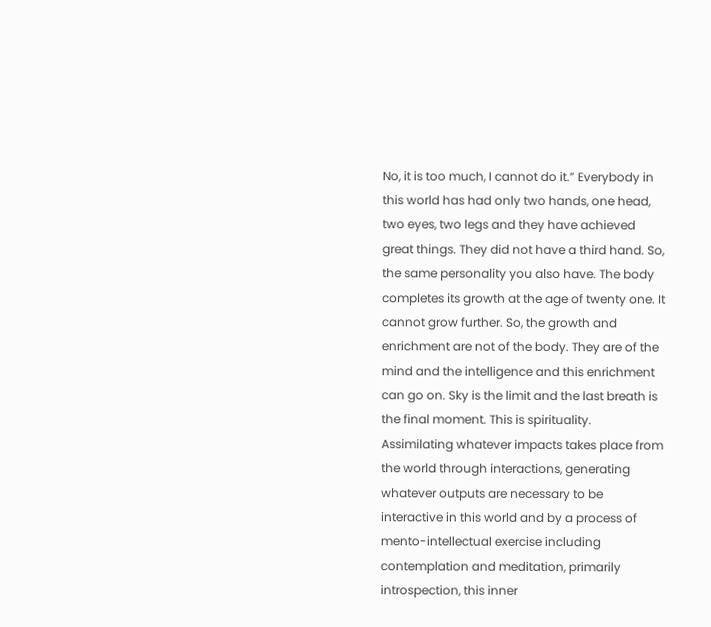No, it is too much, I cannot do it.” Everybody in this world has had only two hands, one head, two eyes, two legs and they have achieved great things. They did not have a third hand. So, the same personality you also have. The body completes its growth at the age of twenty one. It cannot grow further. So, the growth and enrichment are not of the body. They are of the mind and the intelligence and this enrichment can go on. Sky is the limit and the last breath is the final moment. This is spirituality. Assimilating whatever impacts takes place from the world through interactions, generating whatever outputs are necessary to be interactive in this world and by a process of mento-intellectual exercise including contemplation and meditation, primarily introspection, this inner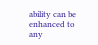ability can be enhanced to any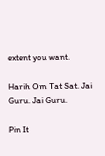extent you want.

Harih Om Tat Sat. Jai Guru. Jai Guru.

Pin It